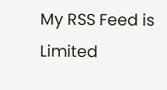My RSS Feed is Limited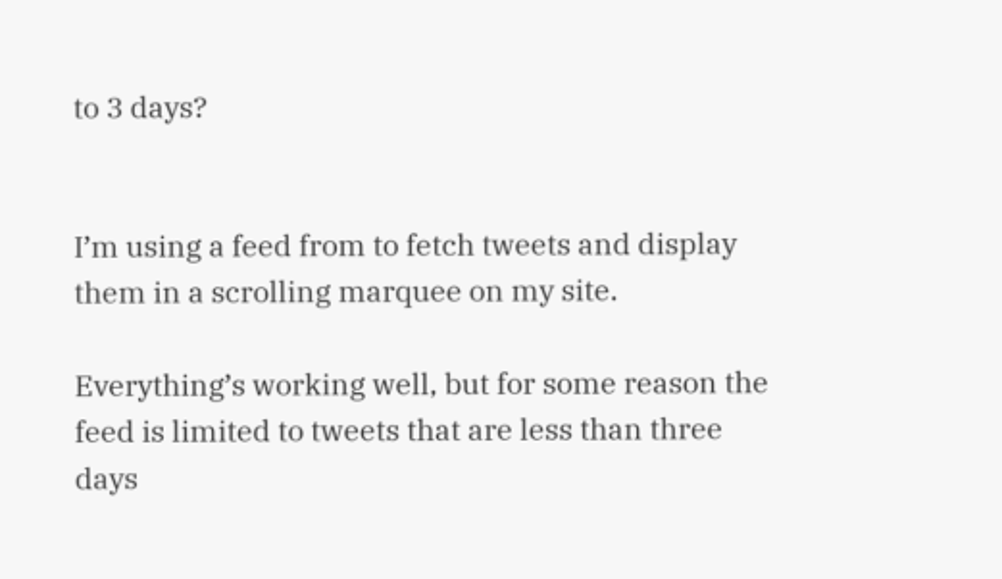to 3 days?


I’m using a feed from to fetch tweets and display them in a scrolling marquee on my site.

Everything’s working well, but for some reason the feed is limited to tweets that are less than three days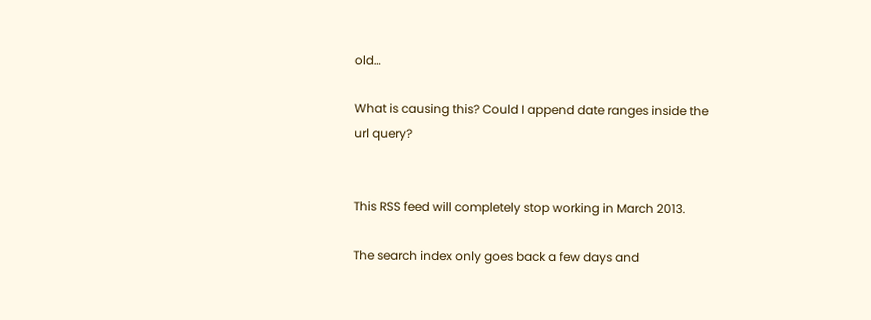old…

What is causing this? Could I append date ranges inside the url query?


This RSS feed will completely stop working in March 2013.

The search index only goes back a few days and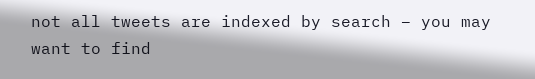not all tweets are indexed by search – you may want to find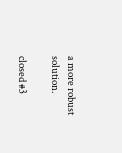a more robust solution.

closed #3